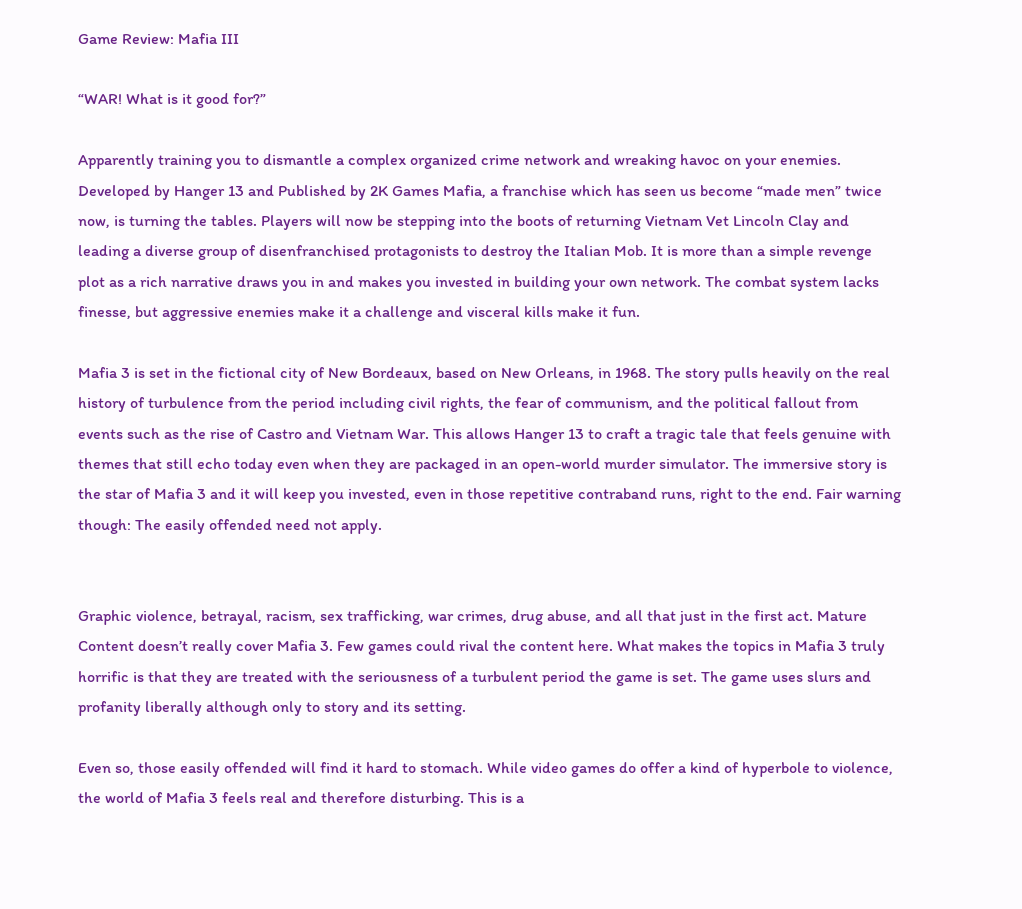Game Review: Mafia III

“WAR! What is it good for?”

Apparently training you to dismantle a complex organized crime network and wreaking havoc on your enemies. Developed by Hanger 13 and Published by 2K Games Mafia, a franchise which has seen us become “made men” twice now, is turning the tables. Players will now be stepping into the boots of returning Vietnam Vet Lincoln Clay and leading a diverse group of disenfranchised protagonists to destroy the Italian Mob. It is more than a simple revenge plot as a rich narrative draws you in and makes you invested in building your own network. The combat system lacks finesse, but aggressive enemies make it a challenge and visceral kills make it fun.

Mafia 3 is set in the fictional city of New Bordeaux, based on New Orleans, in 1968. The story pulls heavily on the real history of turbulence from the period including civil rights, the fear of communism, and the political fallout from events such as the rise of Castro and Vietnam War. This allows Hanger 13 to craft a tragic tale that feels genuine with themes that still echo today even when they are packaged in an open-world murder simulator. The immersive story is the star of Mafia 3 and it will keep you invested, even in those repetitive contraband runs, right to the end. Fair warning though: The easily offended need not apply.


Graphic violence, betrayal, racism, sex trafficking, war crimes, drug abuse, and all that just in the first act. Mature Content doesn’t really cover Mafia 3. Few games could rival the content here. What makes the topics in Mafia 3 truly horrific is that they are treated with the seriousness of a turbulent period the game is set. The game uses slurs and profanity liberally although only to story and its setting.

Even so, those easily offended will find it hard to stomach. While video games do offer a kind of hyperbole to violence, the world of Mafia 3 feels real and therefore disturbing. This is a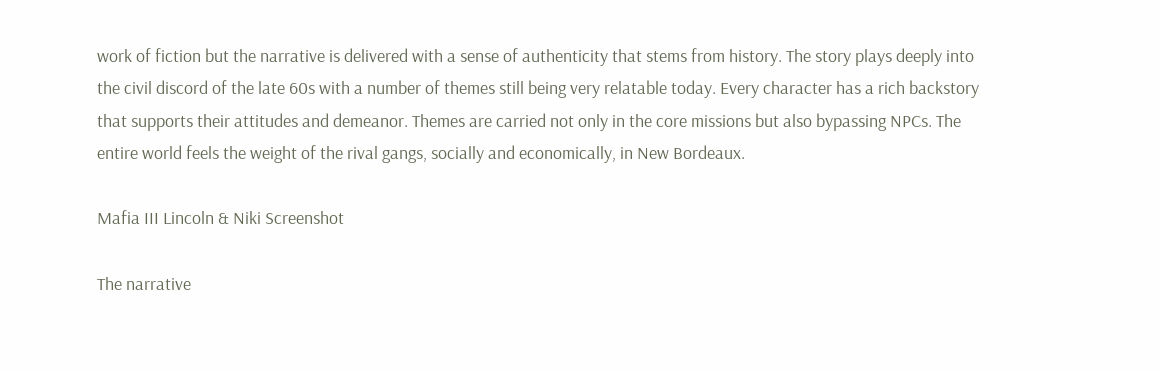work of fiction but the narrative is delivered with a sense of authenticity that stems from history. The story plays deeply into the civil discord of the late 60s with a number of themes still being very relatable today. Every character has a rich backstory that supports their attitudes and demeanor. Themes are carried not only in the core missions but also bypassing NPCs. The entire world feels the weight of the rival gangs, socially and economically, in New Bordeaux.

Mafia III Lincoln & Niki Screenshot

The narrative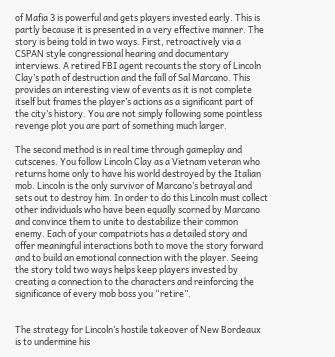of Mafia 3 is powerful and gets players invested early. This is partly because it is presented in a very effective manner. The story is being told in two ways. First, retroactively via a CSPAN style congressional hearing and documentary interviews. A retired FBI agent recounts the story of Lincoln Clay’s path of destruction and the fall of Sal Marcano. This provides an interesting view of events as it is not complete itself but frames the player’s actions as a significant part of the city’s history. You are not simply following some pointless revenge plot you are part of something much larger.

The second method is in real time through gameplay and cutscenes. You follow Lincoln Clay as a Vietnam veteran who returns home only to have his world destroyed by the Italian mob. Lincoln is the only survivor of Marcano’s betrayal and sets out to destroy him. In order to do this Lincoln must collect other individuals who have been equally scorned by Marcano and convince them to unite to destabilize their common enemy. Each of your compatriots has a detailed story and offer meaningful interactions both to move the story forward and to build an emotional connection with the player. Seeing the story told two ways helps keep players invested by creating a connection to the characters and reinforcing the significance of every mob boss you “retire”.


The strategy for Lincoln’s hostile takeover of New Bordeaux is to undermine his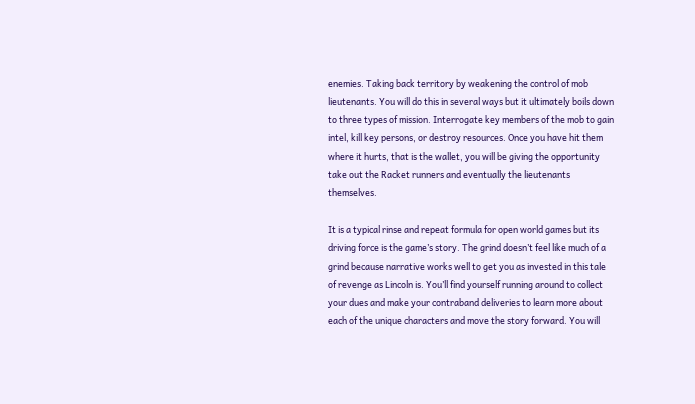enemies. Taking back territory by weakening the control of mob lieutenants. You will do this in several ways but it ultimately boils down to three types of mission. Interrogate key members of the mob to gain intel, kill key persons, or destroy resources. Once you have hit them where it hurts, that is the wallet, you will be giving the opportunity take out the Racket runners and eventually the lieutenants themselves.

It is a typical rinse and repeat formula for open world games but its driving force is the game’s story. The grind doesn’t feel like much of a grind because narrative works well to get you as invested in this tale of revenge as Lincoln is. You’ll find yourself running around to collect your dues and make your contraband deliveries to learn more about each of the unique characters and move the story forward. You will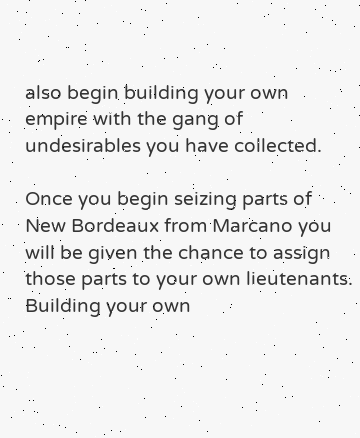also begin building your own empire with the gang of undesirables you have collected.

Once you begin seizing parts of New Bordeaux from Marcano you will be given the chance to assign those parts to your own lieutenants. Building your own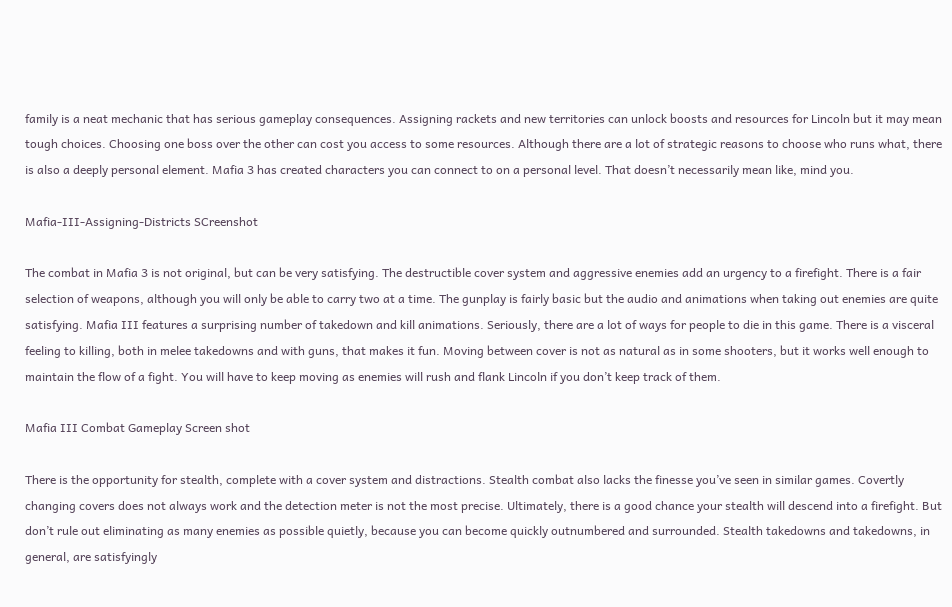family is a neat mechanic that has serious gameplay consequences. Assigning rackets and new territories can unlock boosts and resources for Lincoln but it may mean tough choices. Choosing one boss over the other can cost you access to some resources. Although there are a lot of strategic reasons to choose who runs what, there is also a deeply personal element. Mafia 3 has created characters you can connect to on a personal level. That doesn’t necessarily mean like, mind you.

Mafia-III-Assigning-Districts SCreenshot

The combat in Mafia 3 is not original, but can be very satisfying. The destructible cover system and aggressive enemies add an urgency to a firefight. There is a fair selection of weapons, although you will only be able to carry two at a time. The gunplay is fairly basic but the audio and animations when taking out enemies are quite satisfying. Mafia III features a surprising number of takedown and kill animations. Seriously, there are a lot of ways for people to die in this game. There is a visceral feeling to killing, both in melee takedowns and with guns, that makes it fun. Moving between cover is not as natural as in some shooters, but it works well enough to maintain the flow of a fight. You will have to keep moving as enemies will rush and flank Lincoln if you don’t keep track of them.

Mafia III Combat Gameplay Screen shot

There is the opportunity for stealth, complete with a cover system and distractions. Stealth combat also lacks the finesse you’ve seen in similar games. Covertly changing covers does not always work and the detection meter is not the most precise. Ultimately, there is a good chance your stealth will descend into a firefight. But don’t rule out eliminating as many enemies as possible quietly, because you can become quickly outnumbered and surrounded. Stealth takedowns and takedowns, in general, are satisfyingly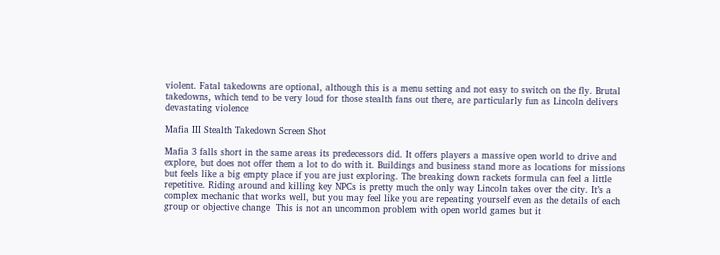violent. Fatal takedowns are optional, although this is a menu setting and not easy to switch on the fly. Brutal takedowns, which tend to be very loud for those stealth fans out there, are particularly fun as Lincoln delivers devastating violence

Mafia III Stealth Takedown Screen Shot

Mafia 3 falls short in the same areas its predecessors did. It offers players a massive open world to drive and explore, but does not offer them a lot to do with it. Buildings and business stand more as locations for missions but feels like a big empty place if you are just exploring. The breaking down rackets formula can feel a little repetitive. Riding around and killing key NPCs is pretty much the only way Lincoln takes over the city. It’s a complex mechanic that works well, but you may feel like you are repeating yourself even as the details of each group or objective change  This is not an uncommon problem with open world games but it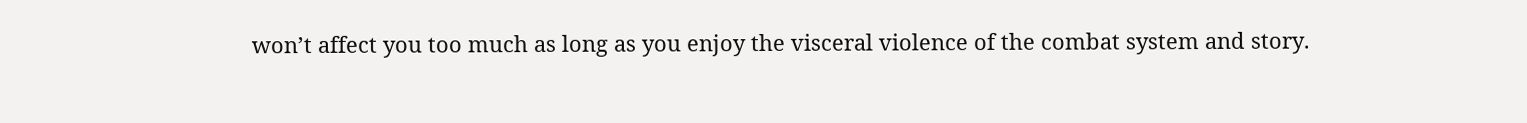won’t affect you too much as long as you enjoy the visceral violence of the combat system and story.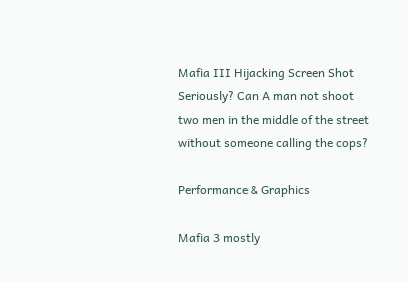Mafia III Hijacking Screen Shot
Seriously? Can A man not shoot two men in the middle of the street without someone calling the cops?

Performance & Graphics

Mafia 3 mostly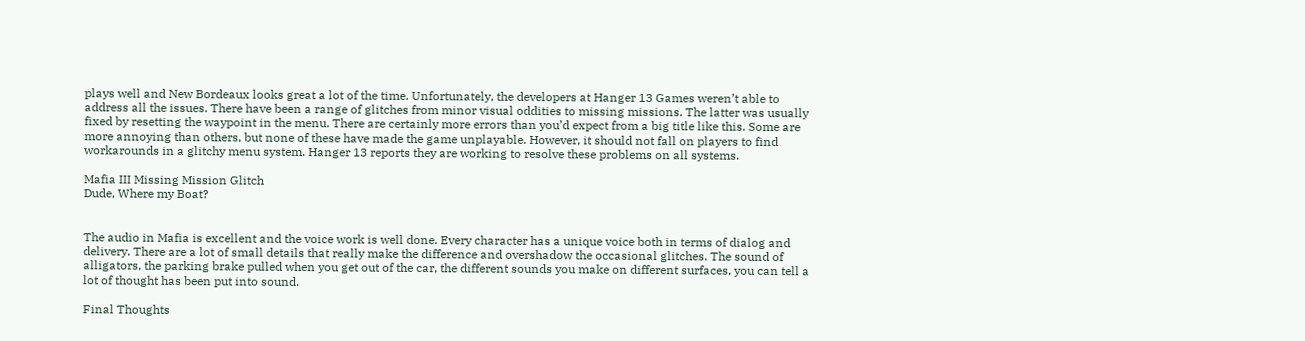plays well and New Bordeaux looks great a lot of the time. Unfortunately, the developers at Hanger 13 Games weren’t able to address all the issues. There have been a range of glitches from minor visual oddities to missing missions. The latter was usually fixed by resetting the waypoint in the menu. There are certainly more errors than you’d expect from a big title like this. Some are more annoying than others, but none of these have made the game unplayable. However, it should not fall on players to find workarounds in a glitchy menu system. Hanger 13 reports they are working to resolve these problems on all systems.

Mafia III Missing Mission Glitch
Dude, Where my Boat?


The audio in Mafia is excellent and the voice work is well done. Every character has a unique voice both in terms of dialog and delivery. There are a lot of small details that really make the difference and overshadow the occasional glitches. The sound of alligators, the parking brake pulled when you get out of the car, the different sounds you make on different surfaces, you can tell a lot of thought has been put into sound.

Final Thoughts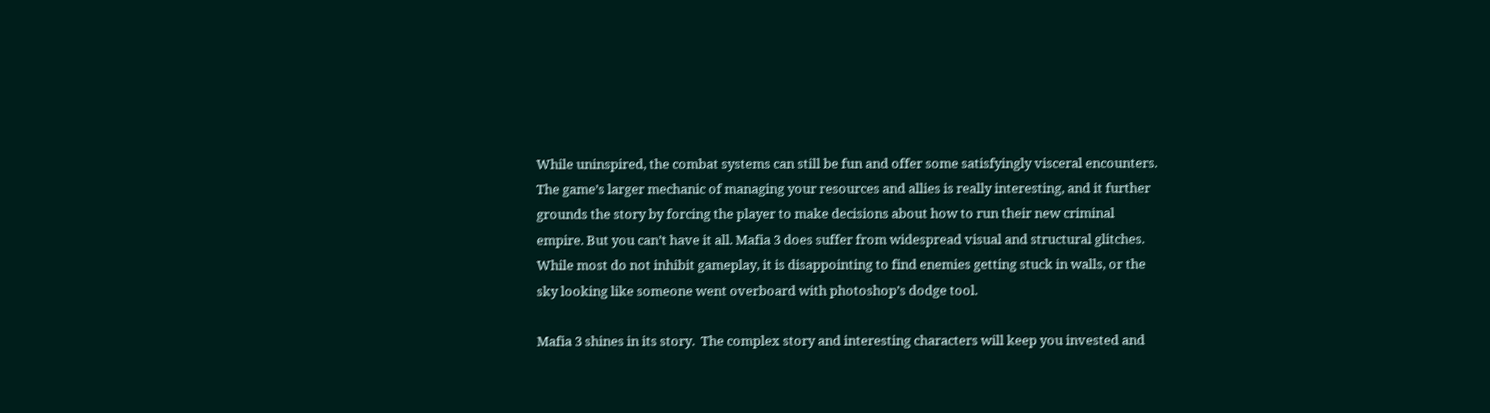While uninspired, the combat systems can still be fun and offer some satisfyingly visceral encounters. The game’s larger mechanic of managing your resources and allies is really interesting, and it further grounds the story by forcing the player to make decisions about how to run their new criminal empire. But you can’t have it all. Mafia 3 does suffer from widespread visual and structural glitches. While most do not inhibit gameplay, it is disappointing to find enemies getting stuck in walls, or the sky looking like someone went overboard with photoshop’s dodge tool.

Mafia 3 shines in its story.  The complex story and interesting characters will keep you invested and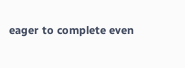eager to complete even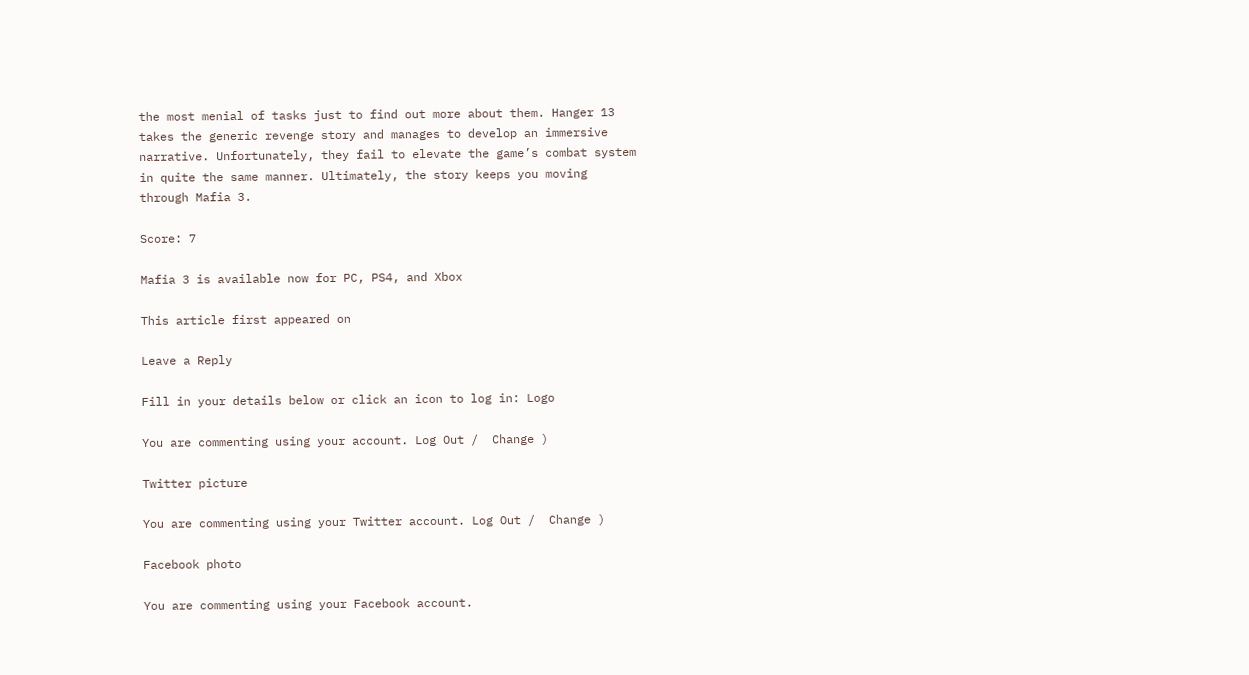the most menial of tasks just to find out more about them. Hanger 13 takes the generic revenge story and manages to develop an immersive narrative. Unfortunately, they fail to elevate the game’s combat system in quite the same manner. Ultimately, the story keeps you moving through Mafia 3.

Score: 7

Mafia 3 is available now for PC, PS4, and Xbox

This article first appeared on

Leave a Reply

Fill in your details below or click an icon to log in: Logo

You are commenting using your account. Log Out /  Change )

Twitter picture

You are commenting using your Twitter account. Log Out /  Change )

Facebook photo

You are commenting using your Facebook account.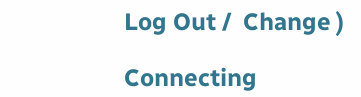Log Out /  Change )

Connecting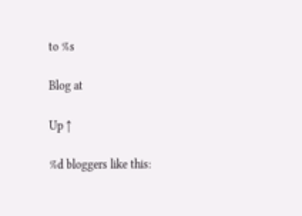to %s

Blog at

Up ↑

%d bloggers like this: